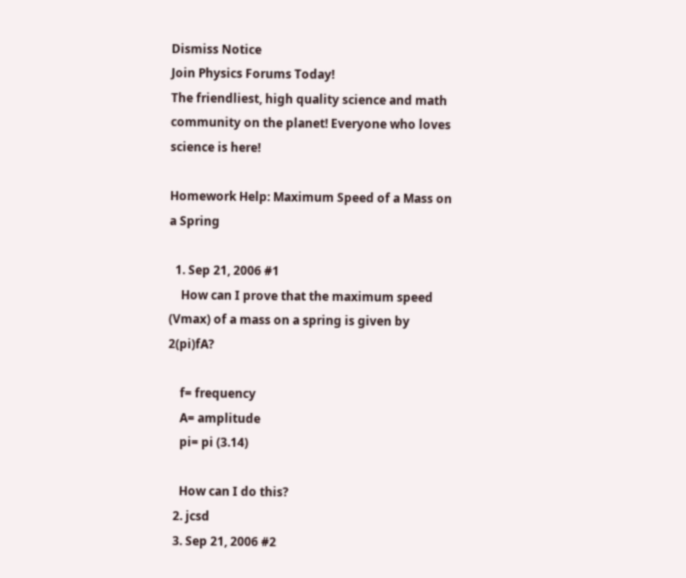Dismiss Notice
Join Physics Forums Today!
The friendliest, high quality science and math community on the planet! Everyone who loves science is here!

Homework Help: Maximum Speed of a Mass on a Spring

  1. Sep 21, 2006 #1
    How can I prove that the maximum speed (Vmax) of a mass on a spring is given by 2(pi)fA?

    f= frequency
    A= amplitude
    pi= pi (3.14)

    How can I do this?
  2. jcsd
  3. Sep 21, 2006 #2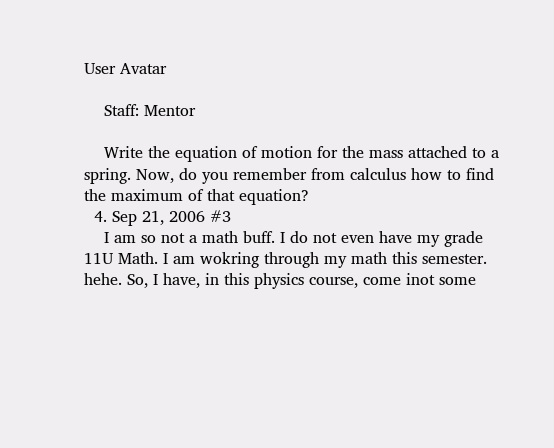User Avatar

    Staff: Mentor

    Write the equation of motion for the mass attached to a spring. Now, do you remember from calculus how to find the maximum of that equation?
  4. Sep 21, 2006 #3
    I am so not a math buff. I do not even have my grade 11U Math. I am wokring through my math this semester. hehe. So, I have, in this physics course, come inot some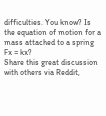difficulties. You know? Is the equation of motion for a mass attached to a spring Fx = kx?
Share this great discussion with others via Reddit,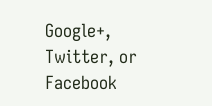Google+, Twitter, or Facebook